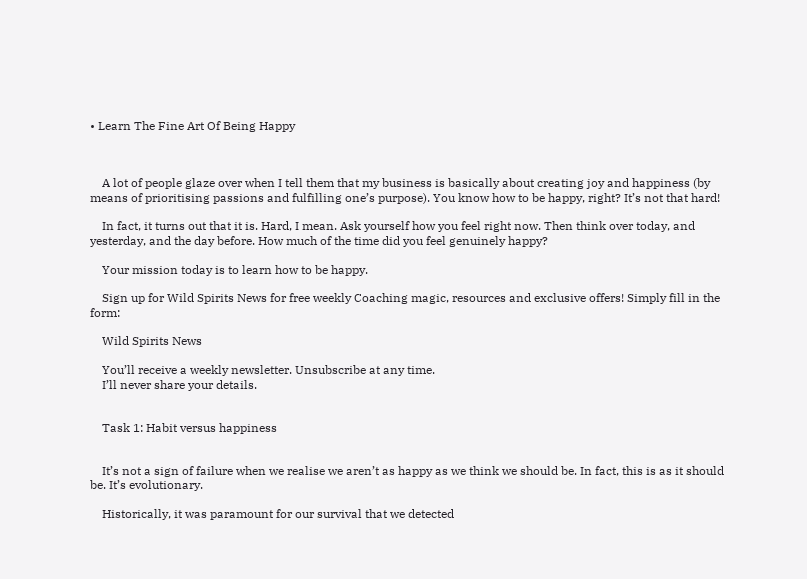• Learn The Fine Art Of Being Happy



    A lot of people glaze over when I tell them that my business is basically about creating joy and happiness (by means of prioritising passions and fulfilling one’s purpose). You know how to be happy, right? It’s not that hard!

    In fact, it turns out that it is. Hard, I mean. Ask yourself how you feel right now. Then think over today, and yesterday, and the day before. How much of the time did you feel genuinely happy?

    Your mission today is to learn how to be happy.

    Sign up for Wild Spirits News for free weekly Coaching magic, resources and exclusive offers! Simply fill in the form:

    Wild Spirits News

    You’ll receive a weekly newsletter. Unsubscribe at any time.
    I’ll never share your details.


    Task 1: Habit versus happiness


    It’s not a sign of failure when we realise we aren’t as happy as we think we should be. In fact, this is as it should be. It’s evolutionary.

    Historically, it was paramount for our survival that we detected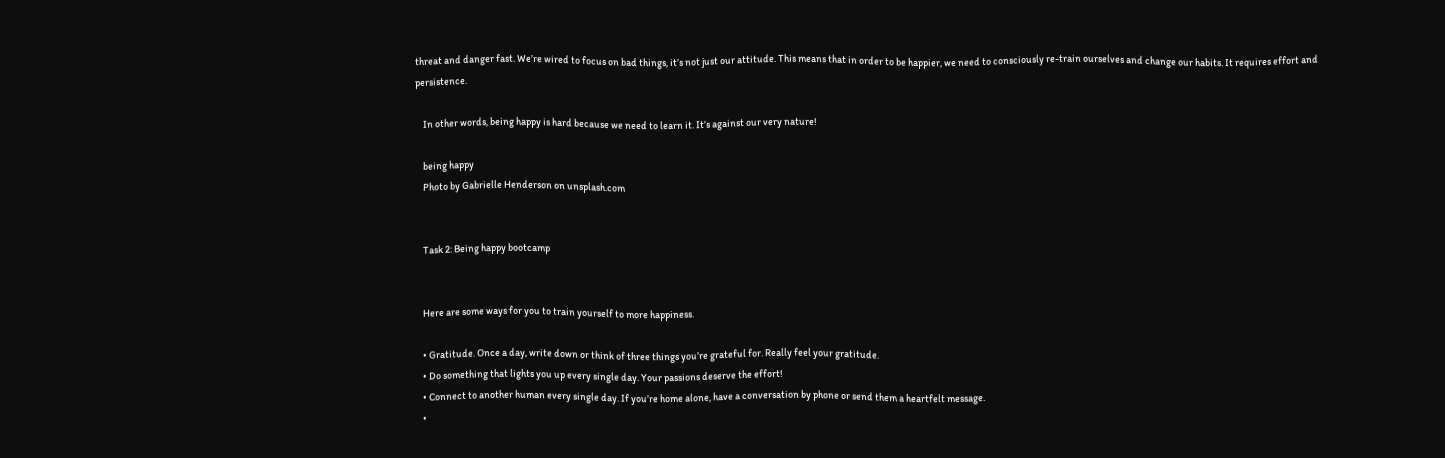threat and danger fast. We’re wired to focus on bad things, it’s not just our attitude. This means that in order to be happier, we need to consciously re-train ourselves and change our habits. It requires effort and persistence.

    In other words, being happy is hard because we need to learn it. It’s against our very nature!

    being happy
    Photo by Gabrielle Henderson on unsplash.com


    Task 2: Being happy bootcamp


    Here are some ways for you to train yourself to more happiness.

    • Gratitude. Once a day, write down or think of three things you’re grateful for. Really feel your gratitude.
    • Do something that lights you up every single day. Your passions deserve the effort!
    • Connect to another human every single day. If you’re home alone, have a conversation by phone or send them a heartfelt message.
    •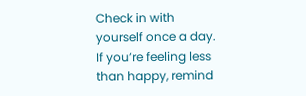Check in with yourself once a day. If you’re feeling less than happy, remind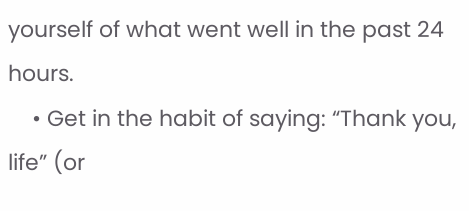yourself of what went well in the past 24 hours.
    • Get in the habit of saying: “Thank you, life” (or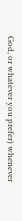God, or whatever you prefer) whenever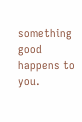something good happens to you.